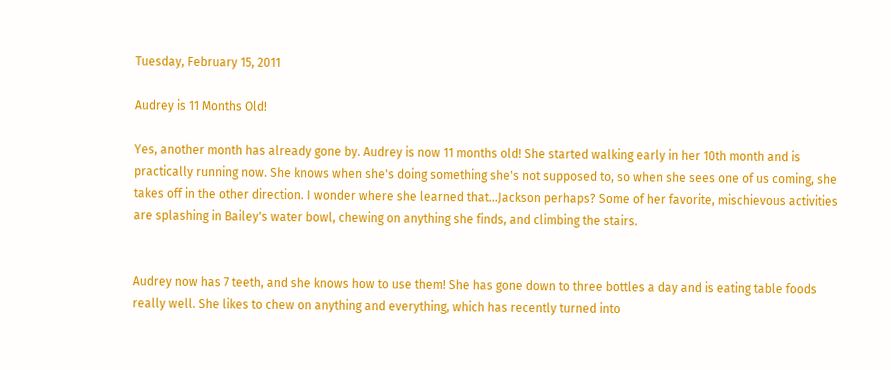Tuesday, February 15, 2011

Audrey is 11 Months Old!

Yes, another month has already gone by. Audrey is now 11 months old! She started walking early in her 10th month and is practically running now. She knows when she's doing something she's not supposed to, so when she sees one of us coming, she takes off in the other direction. I wonder where she learned that...Jackson perhaps? Some of her favorite, mischievous activities are splashing in Bailey's water bowl, chewing on anything she finds, and climbing the stairs.


Audrey now has 7 teeth, and she knows how to use them! She has gone down to three bottles a day and is eating table foods really well. She likes to chew on anything and everything, which has recently turned into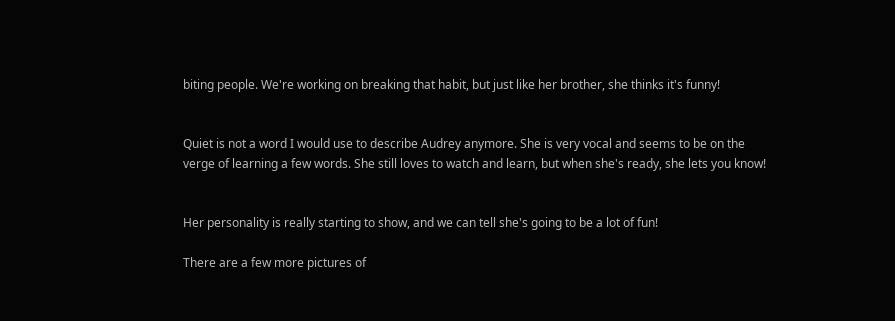biting people. We're working on breaking that habit, but just like her brother, she thinks it's funny!


Quiet is not a word I would use to describe Audrey anymore. She is very vocal and seems to be on the verge of learning a few words. She still loves to watch and learn, but when she's ready, she lets you know!


Her personality is really starting to show, and we can tell she's going to be a lot of fun!

There are a few more pictures of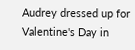Audrey dressed up for Valentine's Day in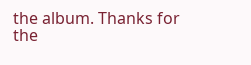the album. Thanks for the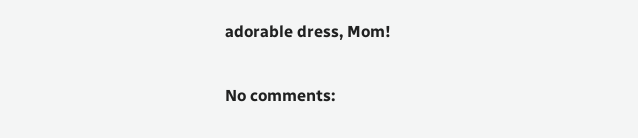adorable dress, Mom!

No comments: